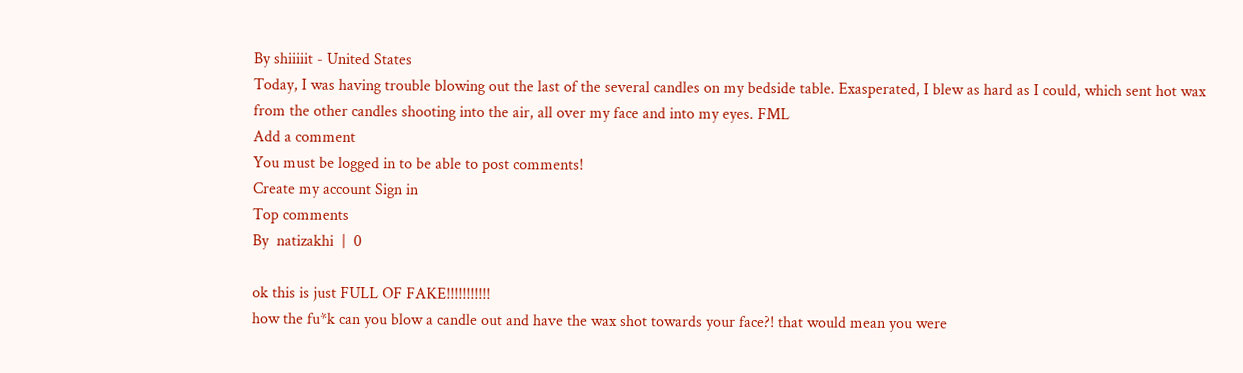By shiiiiit - United States
Today, I was having trouble blowing out the last of the several candles on my bedside table. Exasperated, I blew as hard as I could, which sent hot wax from the other candles shooting into the air, all over my face and into my eyes. FML
Add a comment
You must be logged in to be able to post comments!
Create my account Sign in
Top comments
By  natizakhi  |  0

ok this is just FULL OF FAKE!!!!!!!!!!!
how the fu*k can you blow a candle out and have the wax shot towards your face?! that would mean you were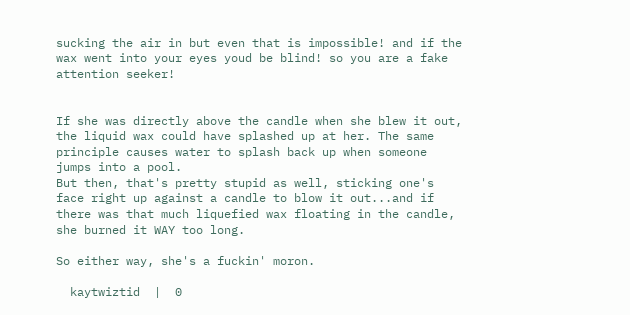sucking the air in but even that is impossible! and if the wax went into your eyes youd be blind! so you are a fake attention seeker!


If she was directly above the candle when she blew it out, the liquid wax could have splashed up at her. The same principle causes water to splash back up when someone jumps into a pool.
But then, that's pretty stupid as well, sticking one's face right up against a candle to blow it out...and if there was that much liquefied wax floating in the candle, she burned it WAY too long.

So either way, she's a fuckin' moron.

  kaytwiztid  |  0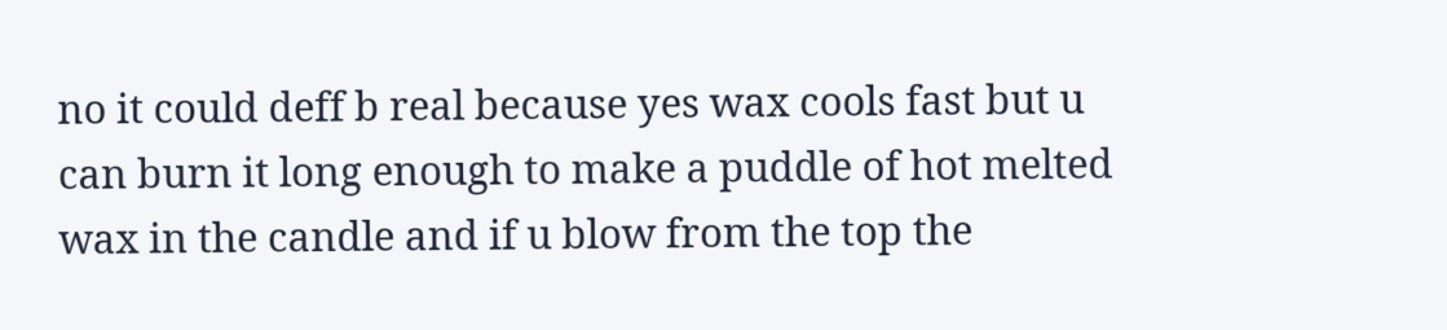no it could deff b real because yes wax cools fast but u can burn it long enough to make a puddle of hot melted wax in the candle and if u blow from the top the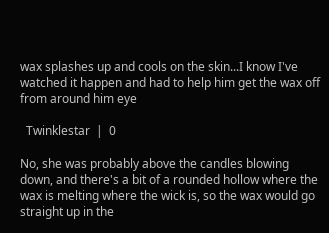wax splashes up and cools on the skin...I know I've watched it happen and had to help him get the wax off from around him eye

  Twinklestar  |  0

No, she was probably above the candles blowing down, and there's a bit of a rounded hollow where the wax is melting where the wick is, so the wax would go straight up in the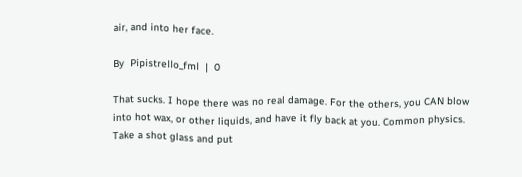air, and into her face.

By  Pipistrello_fml  |  0

That sucks. I hope there was no real damage. For the others, you CAN blow into hot wax, or other liquids, and have it fly back at you. Common physics. Take a shot glass and put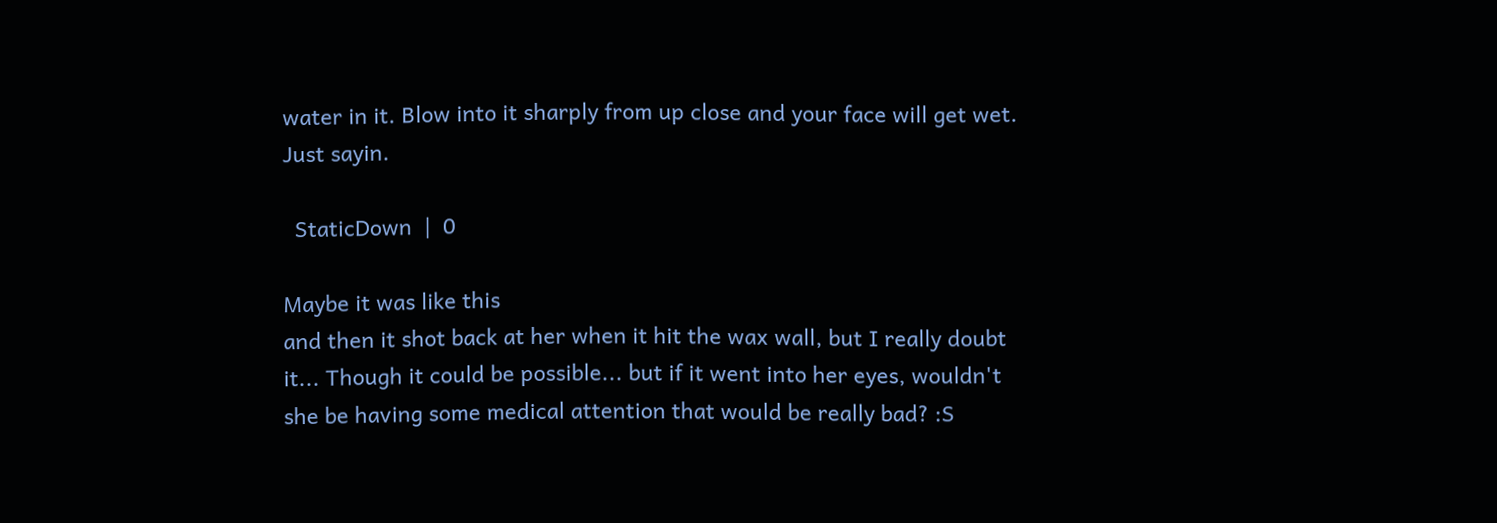water in it. Blow into it sharply from up close and your face will get wet. Just sayin.

  StaticDown  |  0

Maybe it was like this
and then it shot back at her when it hit the wax wall, but I really doubt it... Though it could be possible... but if it went into her eyes, wouldn't she be having some medical attention that would be really bad? :S